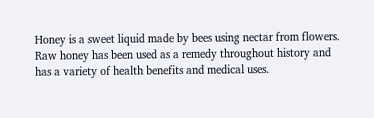Honey is a sweet liquid made by bees using nectar from flowers.
Raw honey has been used as a remedy throughout history and has a variety of health benefits and medical uses.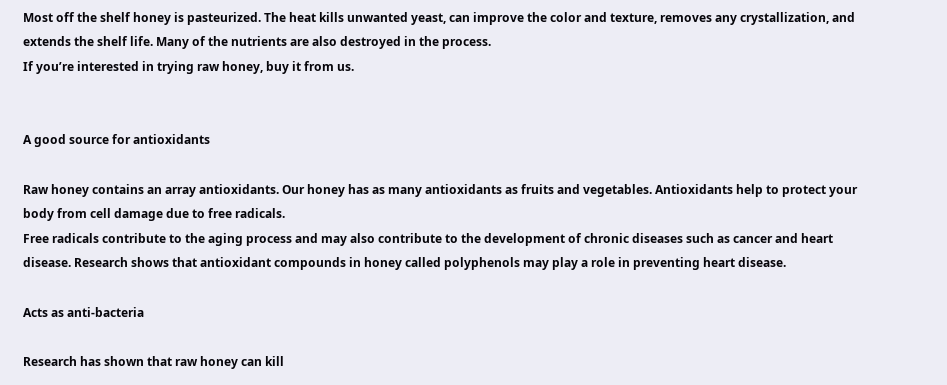Most off the shelf honey is pasteurized. The heat kills unwanted yeast, can improve the color and texture, removes any crystallization, and extends the shelf life. Many of the nutrients are also destroyed in the process.
If you’re interested in trying raw honey, buy it from us.


A good source for antioxidants

Raw honey contains an array antioxidants. Our honey has as many antioxidants as fruits and vegetables. Antioxidants help to protect your body from cell damage due to free radicals.
Free radicals contribute to the aging process and may also contribute to the development of chronic diseases such as cancer and heart disease. Research shows that antioxidant compounds in honey called polyphenols may play a role in preventing heart disease.

Acts as anti-bacteria

Research has shown that raw honey can kill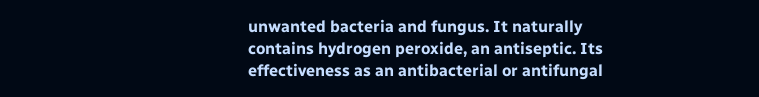unwanted bacteria and fungus. It naturally contains hydrogen peroxide, an antiseptic. Its effectiveness as an antibacterial or antifungal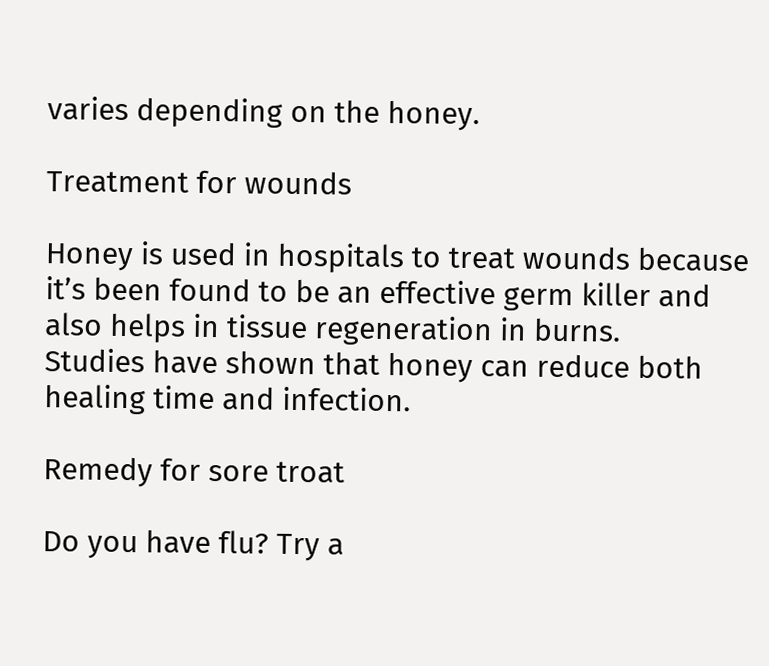varies depending on the honey.

Treatment for wounds

Honey is used in hospitals to treat wounds because it’s been found to be an effective germ killer and also helps in tissue regeneration in burns.
Studies have shown that honey can reduce both healing time and infection.

Remedy for sore troat

Do you have flu? Try a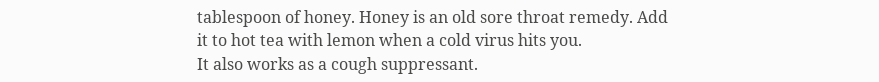tablespoon of honey. Honey is an old sore throat remedy. Add it to hot tea with lemon when a cold virus hits you.
It also works as a cough suppressant.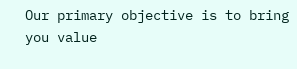Our primary objective is to bring you value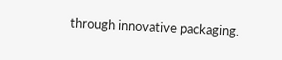through innovative packaging.